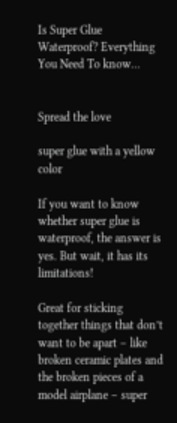Is Super Glue Waterproof? Everything You Need To know…


Spread the love

super glue with a yellow color

If you want to know whether super glue is waterproof, the answer is yes. But wait, it has its limitations!

Great for sticking together things that don’t want to be apart – like broken ceramic plates and the broken pieces of a model airplane – super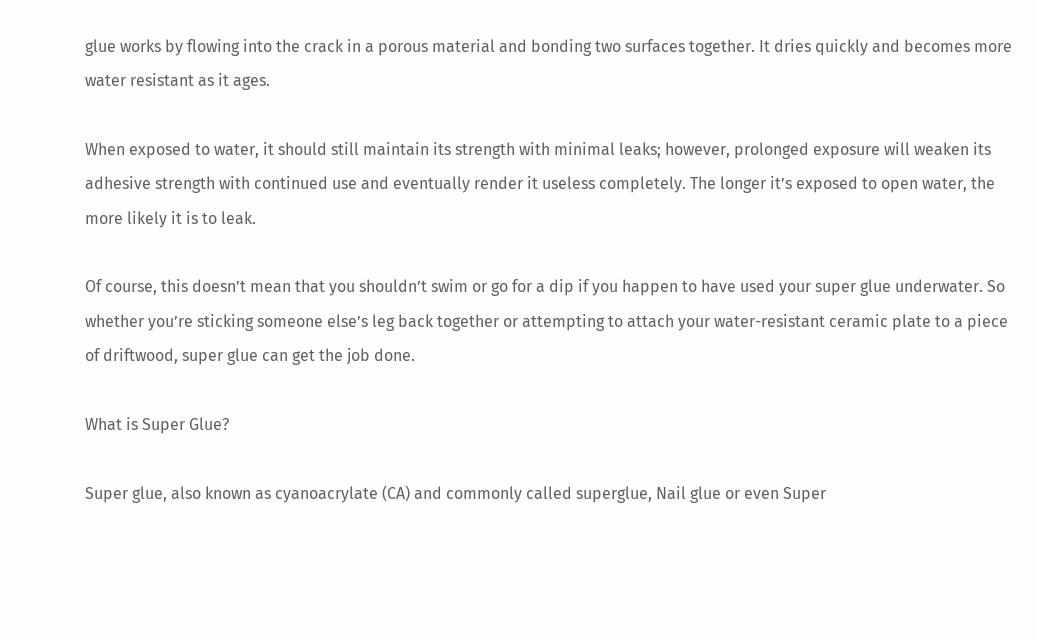glue works by flowing into the crack in a porous material and bonding two surfaces together. It dries quickly and becomes more water resistant as it ages.

When exposed to water, it should still maintain its strength with minimal leaks; however, prolonged exposure will weaken its adhesive strength with continued use and eventually render it useless completely. The longer it’s exposed to open water, the more likely it is to leak.

Of course, this doesn’t mean that you shouldn’t swim or go for a dip if you happen to have used your super glue underwater. So whether you’re sticking someone else’s leg back together or attempting to attach your water-resistant ceramic plate to a piece of driftwood, super glue can get the job done.

What is Super Glue?

Super glue, also known as cyanoacrylate (CA) and commonly called superglue, Nail glue or even Super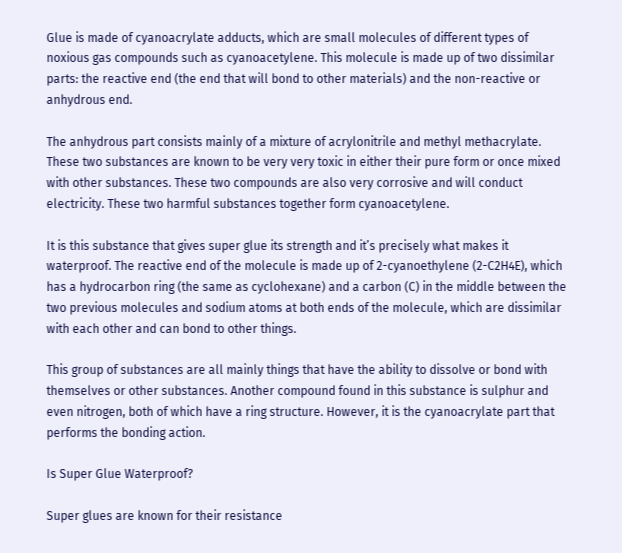Glue is made of cyanoacrylate adducts, which are small molecules of different types of noxious gas compounds such as cyanoacetylene. This molecule is made up of two dissimilar parts: the reactive end (the end that will bond to other materials) and the non-reactive or anhydrous end.

The anhydrous part consists mainly of a mixture of acrylonitrile and methyl methacrylate. These two substances are known to be very very toxic in either their pure form or once mixed with other substances. These two compounds are also very corrosive and will conduct electricity. These two harmful substances together form cyanoacetylene.

It is this substance that gives super glue its strength and it’s precisely what makes it waterproof. The reactive end of the molecule is made up of 2-cyanoethylene (2-C2H4E), which has a hydrocarbon ring (the same as cyclohexane) and a carbon (C) in the middle between the two previous molecules and sodium atoms at both ends of the molecule, which are dissimilar with each other and can bond to other things.

This group of substances are all mainly things that have the ability to dissolve or bond with themselves or other substances. Another compound found in this substance is sulphur and even nitrogen, both of which have a ring structure. However, it is the cyanoacrylate part that performs the bonding action.

Is Super Glue Waterproof?

Super glues are known for their resistance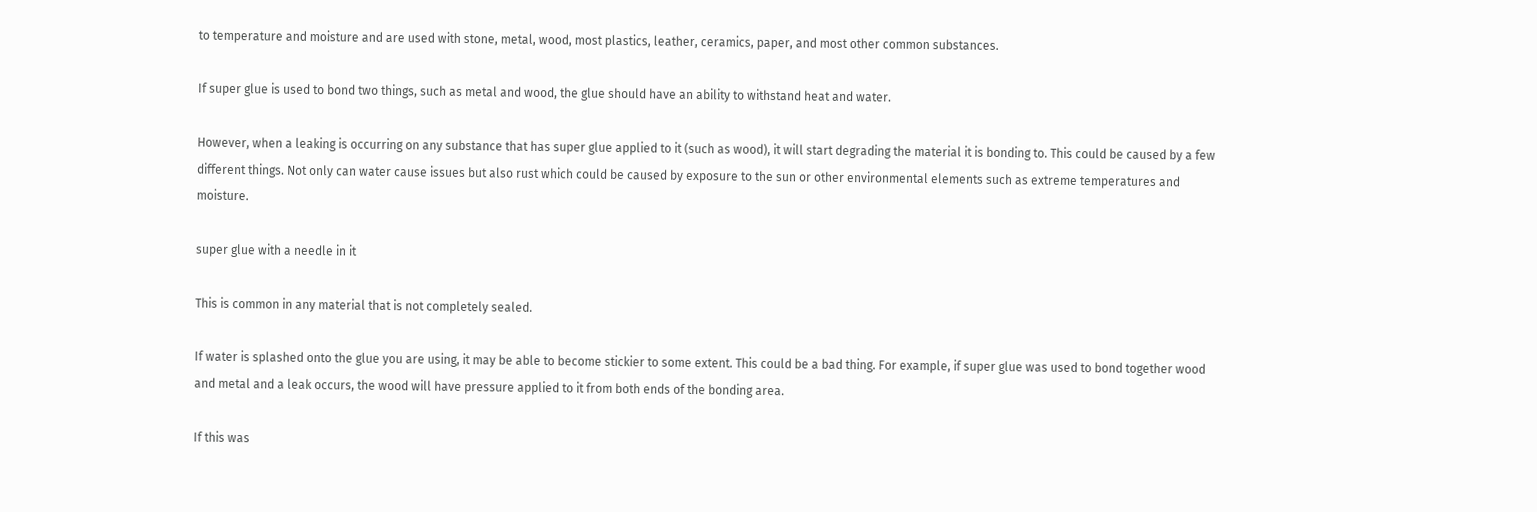to temperature and moisture and are used with stone, metal, wood, most plastics, leather, ceramics, paper, and most other common substances.

If super glue is used to bond two things, such as metal and wood, the glue should have an ability to withstand heat and water.

However, when a leaking is occurring on any substance that has super glue applied to it (such as wood), it will start degrading the material it is bonding to. This could be caused by a few different things. Not only can water cause issues but also rust which could be caused by exposure to the sun or other environmental elements such as extreme temperatures and moisture.

super glue with a needle in it

This is common in any material that is not completely sealed.

If water is splashed onto the glue you are using, it may be able to become stickier to some extent. This could be a bad thing. For example, if super glue was used to bond together wood and metal and a leak occurs, the wood will have pressure applied to it from both ends of the bonding area.

If this was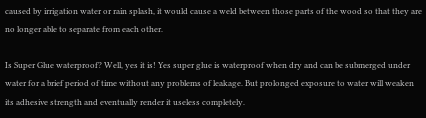caused by irrigation water or rain splash, it would cause a weld between those parts of the wood so that they are no longer able to separate from each other.

Is Super Glue waterproof? Well, yes it is! Yes super glue is waterproof when dry and can be submerged under water for a brief period of time without any problems of leakage. But prolonged exposure to water will weaken its adhesive strength and eventually render it useless completely.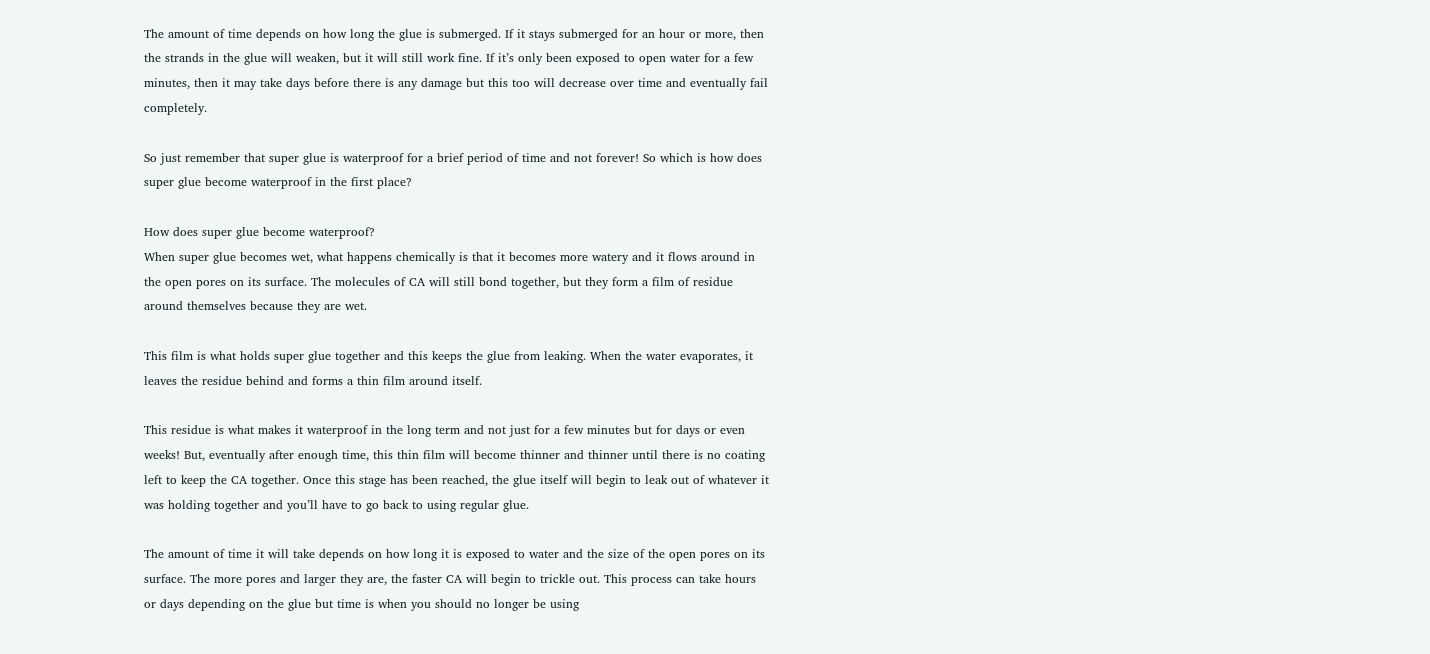The amount of time depends on how long the glue is submerged. If it stays submerged for an hour or more, then the strands in the glue will weaken, but it will still work fine. If it’s only been exposed to open water for a few minutes, then it may take days before there is any damage but this too will decrease over time and eventually fail completely.

So just remember that super glue is waterproof for a brief period of time and not forever! So which is how does super glue become waterproof in the first place?

How does super glue become waterproof?
When super glue becomes wet, what happens chemically is that it becomes more watery and it flows around in the open pores on its surface. The molecules of CA will still bond together, but they form a film of residue around themselves because they are wet.

This film is what holds super glue together and this keeps the glue from leaking. When the water evaporates, it leaves the residue behind and forms a thin film around itself.

This residue is what makes it waterproof in the long term and not just for a few minutes but for days or even weeks! But, eventually after enough time, this thin film will become thinner and thinner until there is no coating left to keep the CA together. Once this stage has been reached, the glue itself will begin to leak out of whatever it was holding together and you’ll have to go back to using regular glue.

The amount of time it will take depends on how long it is exposed to water and the size of the open pores on its surface. The more pores and larger they are, the faster CA will begin to trickle out. This process can take hours or days depending on the glue but time is when you should no longer be using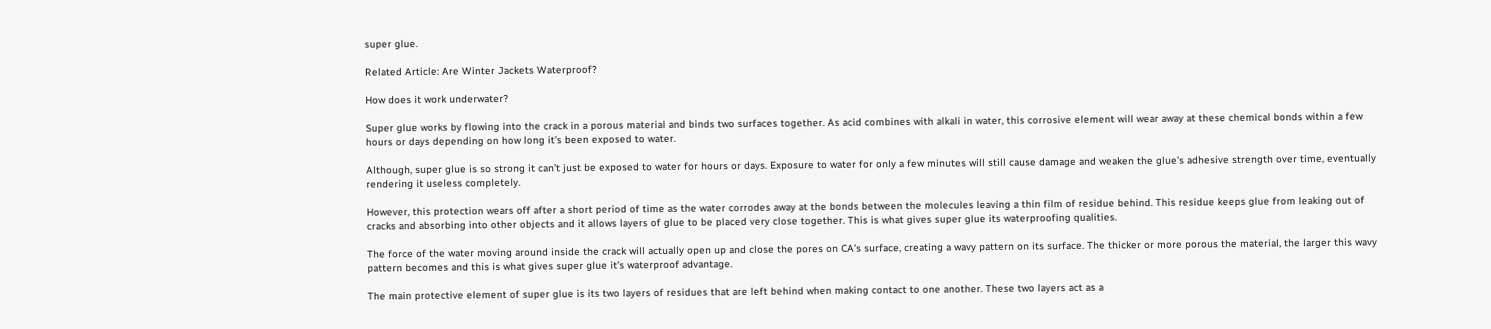super glue.

Related Article: Are Winter Jackets Waterproof?

How does it work underwater?

Super glue works by flowing into the crack in a porous material and binds two surfaces together. As acid combines with alkali in water, this corrosive element will wear away at these chemical bonds within a few hours or days depending on how long it’s been exposed to water.

Although, super glue is so strong it can’t just be exposed to water for hours or days. Exposure to water for only a few minutes will still cause damage and weaken the glue’s adhesive strength over time, eventually rendering it useless completely.

However, this protection wears off after a short period of time as the water corrodes away at the bonds between the molecules leaving a thin film of residue behind. This residue keeps glue from leaking out of cracks and absorbing into other objects and it allows layers of glue to be placed very close together. This is what gives super glue its waterproofing qualities.

The force of the water moving around inside the crack will actually open up and close the pores on CA’s surface, creating a wavy pattern on its surface. The thicker or more porous the material, the larger this wavy pattern becomes and this is what gives super glue it’s waterproof advantage.

The main protective element of super glue is its two layers of residues that are left behind when making contact to one another. These two layers act as a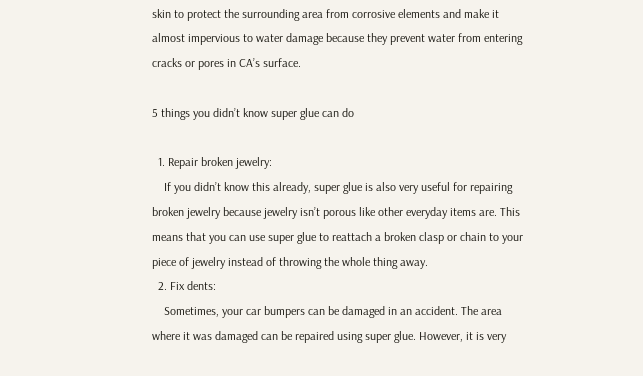skin to protect the surrounding area from corrosive elements and make it almost impervious to water damage because they prevent water from entering cracks or pores in CA’s surface.

5 things you didn’t know super glue can do

  1. Repair broken jewelry:
    If you didn’t know this already, super glue is also very useful for repairing broken jewelry because jewelry isn’t porous like other everyday items are. This means that you can use super glue to reattach a broken clasp or chain to your piece of jewelry instead of throwing the whole thing away.
  2. Fix dents:
    Sometimes, your car bumpers can be damaged in an accident. The area where it was damaged can be repaired using super glue. However, it is very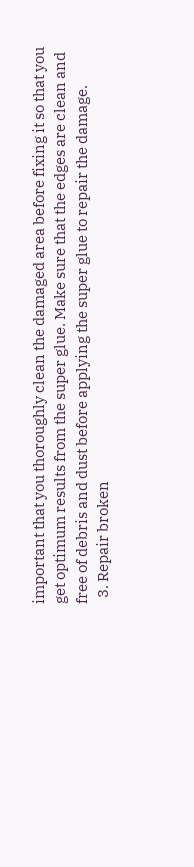important that you thoroughly clean the damaged area before fixing it so that you get optimum results from the super glue. Make sure that the edges are clean and free of debris and dust before applying the super glue to repair the damage.
  3. Repair broken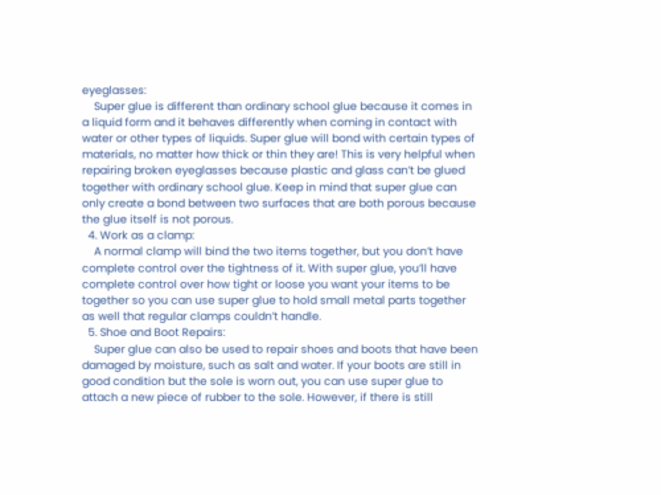eyeglasses:
    Super glue is different than ordinary school glue because it comes in a liquid form and it behaves differently when coming in contact with water or other types of liquids. Super glue will bond with certain types of materials, no matter how thick or thin they are! This is very helpful when repairing broken eyeglasses because plastic and glass can’t be glued together with ordinary school glue. Keep in mind that super glue can only create a bond between two surfaces that are both porous because the glue itself is not porous.
  4. Work as a clamp:
    A normal clamp will bind the two items together, but you don’t have complete control over the tightness of it. With super glue, you’ll have complete control over how tight or loose you want your items to be together so you can use super glue to hold small metal parts together as well that regular clamps couldn’t handle.
  5. Shoe and Boot Repairs:
    Super glue can also be used to repair shoes and boots that have been damaged by moisture, such as salt and water. If your boots are still in good condition but the sole is worn out, you can use super glue to attach a new piece of rubber to the sole. However, if there is still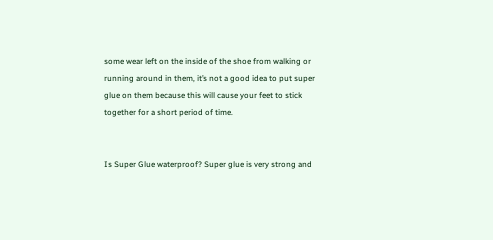some wear left on the inside of the shoe from walking or running around in them, it’s not a good idea to put super glue on them because this will cause your feet to stick together for a short period of time.


Is Super Glue waterproof? Super glue is very strong and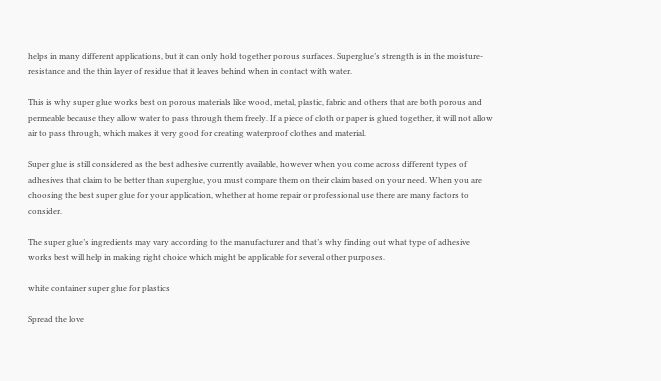helps in many different applications, but it can only hold together porous surfaces. Superglue’s strength is in the moisture-resistance and the thin layer of residue that it leaves behind when in contact with water.

This is why super glue works best on porous materials like wood, metal, plastic, fabric and others that are both porous and permeable because they allow water to pass through them freely. If a piece of cloth or paper is glued together, it will not allow air to pass through, which makes it very good for creating waterproof clothes and material.

Super glue is still considered as the best adhesive currently available, however when you come across different types of adhesives that claim to be better than superglue, you must compare them on their claim based on your need. When you are choosing the best super glue for your application, whether at home repair or professional use there are many factors to consider.

The super glue’s ingredients may vary according to the manufacturer and that’s why finding out what type of adhesive works best will help in making right choice which might be applicable for several other purposes.

white container super glue for plastics

Spread the love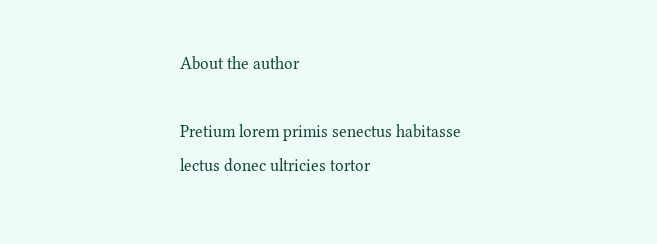About the author

Pretium lorem primis senectus habitasse lectus donec ultricies tortor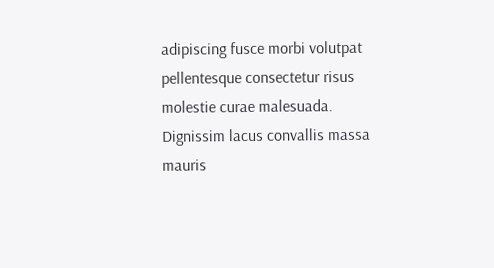adipiscing fusce morbi volutpat pellentesque consectetur risus molestie curae malesuada. Dignissim lacus convallis massa mauris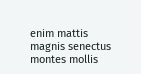enim mattis magnis senectus montes mollis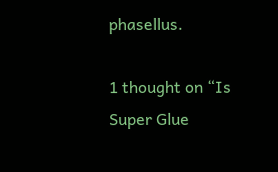phasellus.

1 thought on “Is Super Glue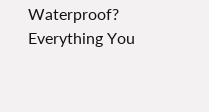Waterproof? Everything You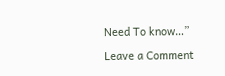Need To know…”

Leave a Comment